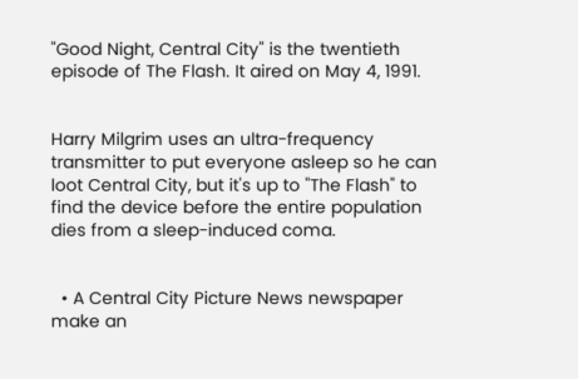"Good Night, Central City" is the twentieth episode of The Flash. It aired on May 4, 1991.


Harry Milgrim uses an ultra-frequency transmitter to put everyone asleep so he can loot Central City, but it's up to "The Flash" to find the device before the entire population dies from a sleep-induced coma.


  • A Central City Picture News newspaper make an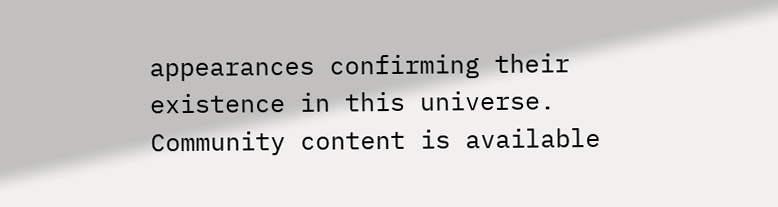appearances confirming their existence in this universe.
Community content is available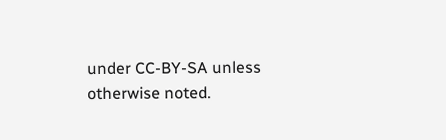under CC-BY-SA unless otherwise noted.